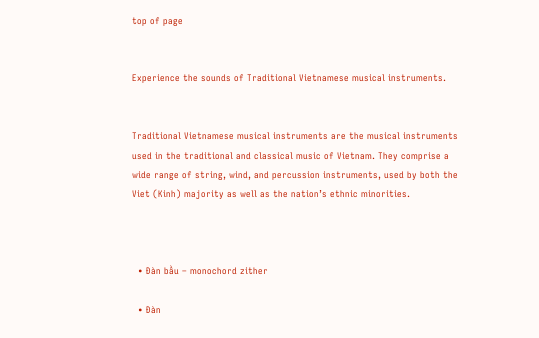top of page


Experience the sounds of Traditional Vietnamese musical instruments.


Traditional Vietnamese musical instruments are the musical instruments used in the traditional and classical music of Vietnam. They comprise a wide range of string, wind, and percussion instruments, used by both the Viet (Kinh) majority as well as the nation’s ethnic minorities.



  • Đàn bầu – monochord zither

  • Đàn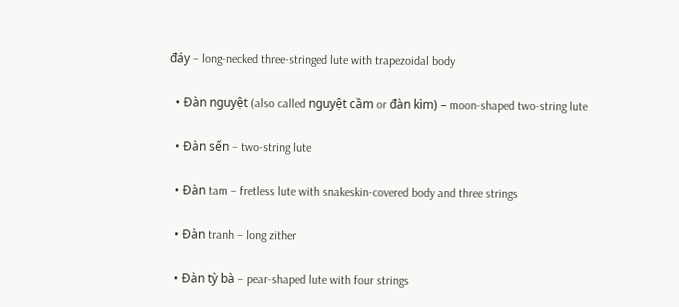đáy – long-necked three-stringed lute with trapezoidal body

  • Đàn nguyệt (also called nguyệt cầm or đàn kìm) – moon-shaped two-string lute

  • Đàn sến – two-string lute

  • Đàn tam – fretless lute with snakeskin-covered body and three strings

  • Đàn tranh – long zither

  • Đàn tỳ bà – pear-shaped lute with four strings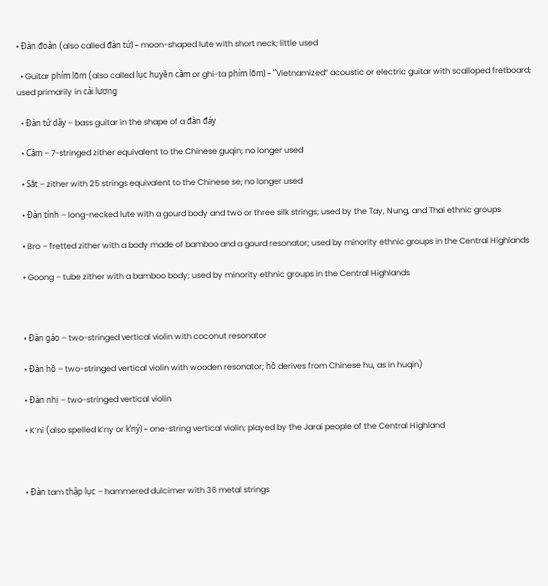• Đàn đoản (also called đàn tứ) – moon-shaped lute with short neck; little used

  • Guitar phím lõm (also called lục huyền cầm or ghi-ta phím lõm) – “Vietnamized” acoustic or electric guitar with scalloped fretboard; used primarily in cải lương

  • Đàn tứ dây – bass guitar in the shape of a đàn đáy

  • Cầm – 7-stringed zither equivalent to the Chinese guqin; no longer used

  • Sắt – zither with 25 strings equivalent to the Chinese se; no longer used

  • Đàn tính – long-necked lute with a gourd body and two or three silk strings; used by the Tay, Nung, and Thai ethnic groups

  • Bro – fretted zither with a body made of bamboo and a gourd resonator; used by minority ethnic groups in the Central Highlands

  • Goong – tube zither with a bamboo body; used by minority ethnic groups in the Central Highlands



  • Đàn gáo – two-stringed vertical violin with coconut resonator

  • Đàn hồ – two-stringed vertical violin with wooden resonator; hồ derives from Chinese hu, as in huqin)

  • Đàn nhị – two-stringed vertical violin

  • K’ni (also spelled k’ny or k’ný) – one-string vertical violin; played by the Jarai people of the Central Highland



  • Đàn tam thập lục – hammered dulcimer with 36 metal strings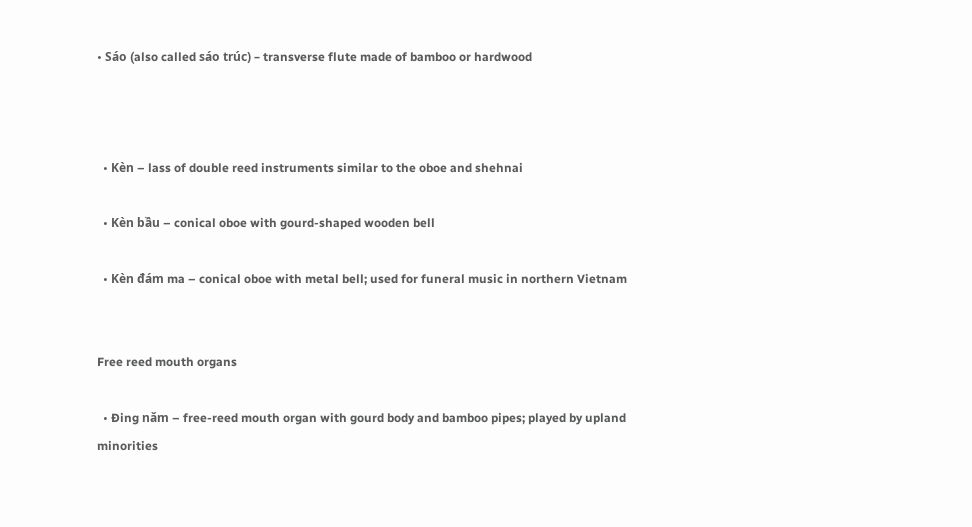• Sáo (also called sáo trúc) – transverse flute made of bamboo or hardwood



  • Kèn – lass of double reed instruments similar to the oboe and shehnai

  • Kèn bầu – conical oboe with gourd-shaped wooden bell

  • Kèn đám ma – conical oboe with metal bell; used for funeral music in northern Vietnam


Free reed mouth organs

  • Đing nǎm – free-reed mouth organ with gourd body and bamboo pipes; played by upland minorities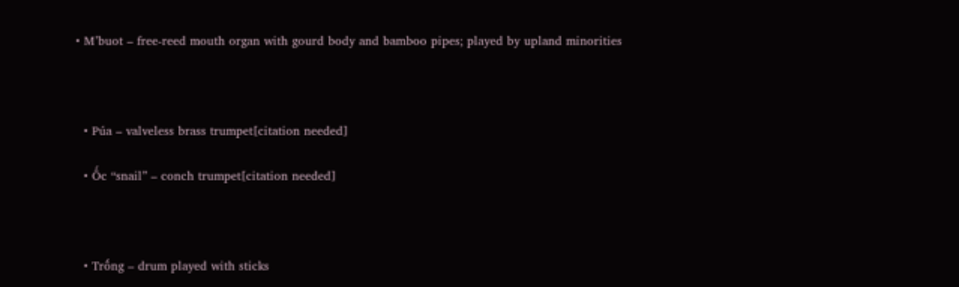• M’buot – free-reed mouth organ with gourd body and bamboo pipes; played by upland minorities



  • Púa – valveless brass trumpet[citation needed]

  • Ốc “snail” – conch trumpet[citation needed]



  • Trống – drum played with sticks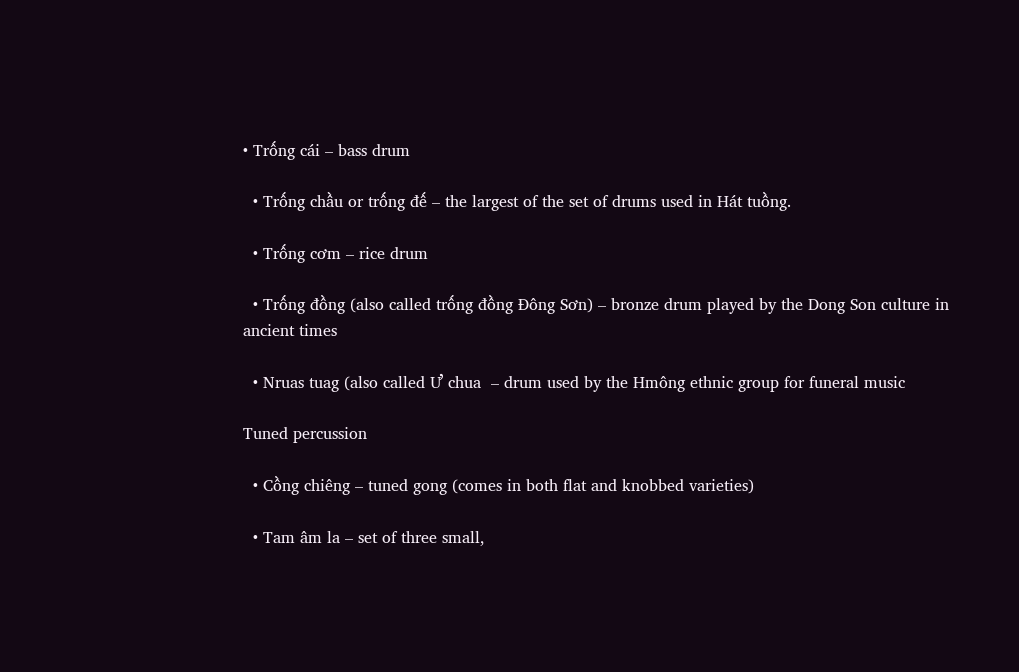• Trống cái – bass drum

  • Trống chầu or trống đế – the largest of the set of drums used in Hát tuồng.

  • Trống cơm – rice drum

  • Trống đồng (also called trống đồng Đông Sơn) – bronze drum played by the Dong Son culture in ancient times

  • Nruas tuag (also called Ư chua  – drum used by the Hmông ethnic group for funeral music

Tuned percussion

  • Cồng chiêng – tuned gong (comes in both flat and knobbed varieties)

  • Tam âm la – set of three small,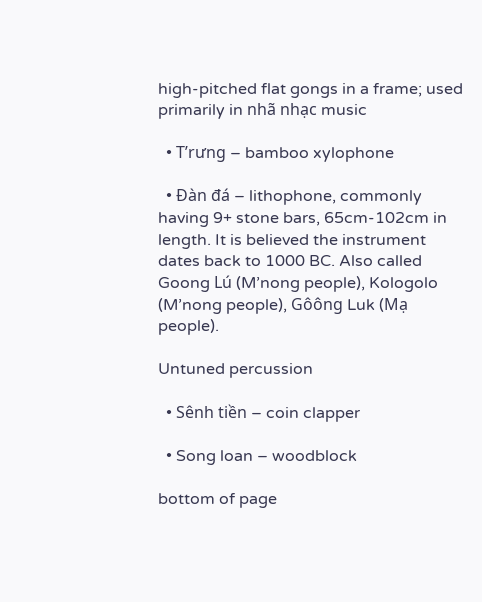high-pitched flat gongs in a frame; used primarily in nhã nhạc music

  • T’rưng – bamboo xylophone

  • Đàn đá – lithophone, commonly having 9+ stone bars, 65cm-102cm in length. It is believed the instrument dates back to 1000 BC. Also called Goong Lú (M’nong people), Kologolo (M’nong people), Gôông Luk (Mạ people).

Untuned percussion

  • Sênh tiền – coin clapper

  • Song loan – woodblock

bottom of page